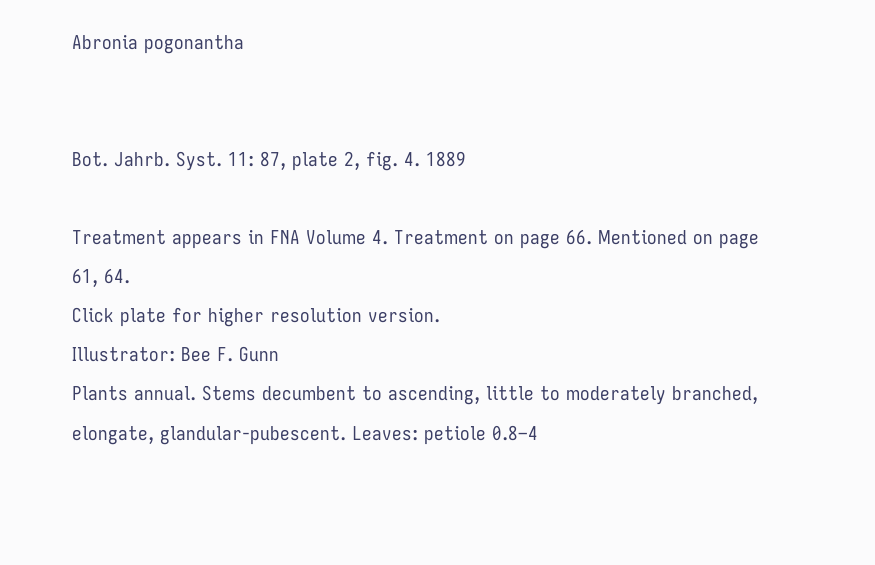Abronia pogonantha


Bot. Jahrb. Syst. 11: 87, plate 2, fig. 4. 1889

Treatment appears in FNA Volume 4. Treatment on page 66. Mentioned on page 61, 64.
Click plate for higher resolution version.
Illustrator: Bee F. Gunn
Plants annual. Stems decumbent to ascending, little to moderately branched, elongate, glandular-pubescent. Leaves: petiole 0.8–4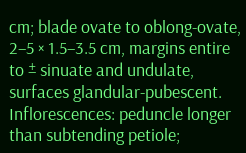cm; blade ovate to oblong-ovate, 2–5 × 1.5–3.5 cm, margins entire to ± sinuate and undulate, surfaces glandular-pubescent. Inflorescences: peduncle longer than subtending petiole;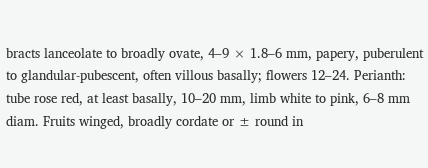bracts lanceolate to broadly ovate, 4–9 × 1.8–6 mm, papery, puberulent to glandular-pubescent, often villous basally; flowers 12–24. Perianth: tube rose red, at least basally, 10–20 mm, limb white to pink, 6–8 mm diam. Fruits winged, broadly cordate or ± round in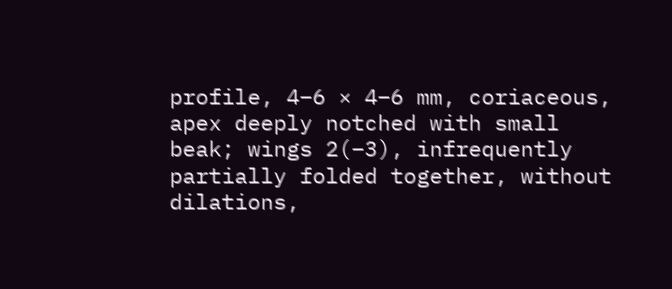profile, 4–6 × 4–6 mm, coriaceous, apex deeply notched with small beak; wings 2(–3), infrequently partially folded together, without dilations,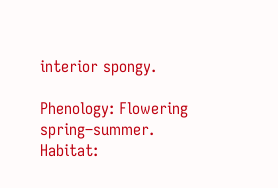interior spongy.

Phenology: Flowering spring–summer.
Habitat: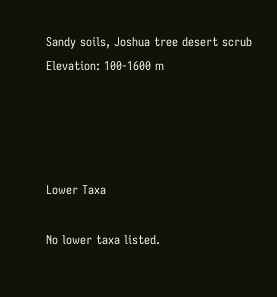Sandy soils, Joshua tree desert scrub
Elevation: 100-1600 m




Lower Taxa

No lower taxa listed.